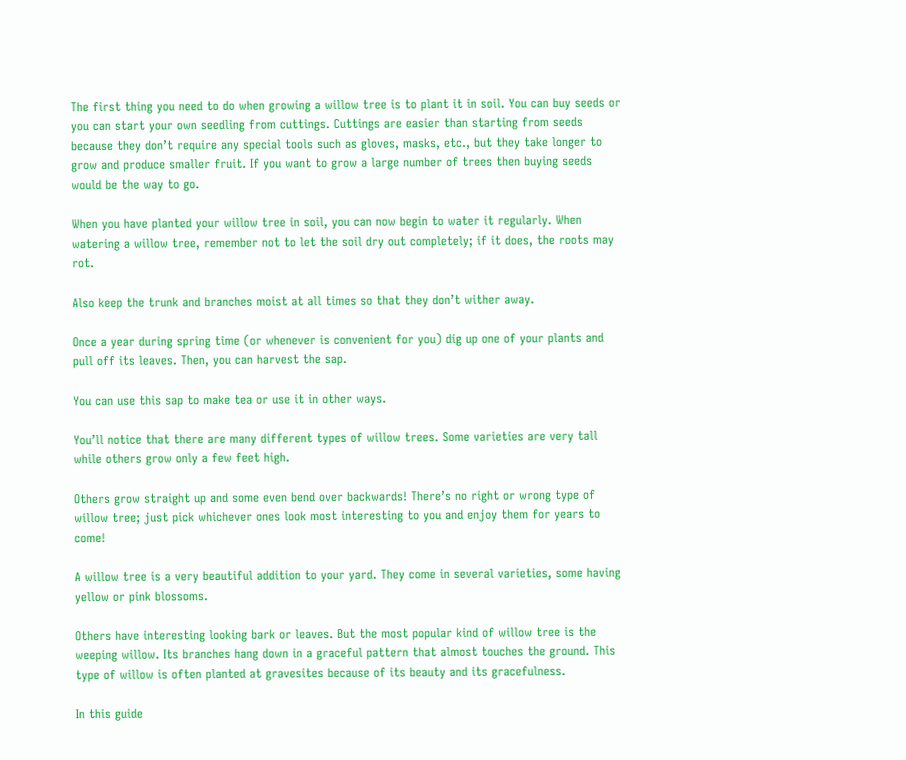The first thing you need to do when growing a willow tree is to plant it in soil. You can buy seeds or you can start your own seedling from cuttings. Cuttings are easier than starting from seeds because they don’t require any special tools such as gloves, masks, etc., but they take longer to grow and produce smaller fruit. If you want to grow a large number of trees then buying seeds would be the way to go.

When you have planted your willow tree in soil, you can now begin to water it regularly. When watering a willow tree, remember not to let the soil dry out completely; if it does, the roots may rot.

Also keep the trunk and branches moist at all times so that they don’t wither away.

Once a year during spring time (or whenever is convenient for you) dig up one of your plants and pull off its leaves. Then, you can harvest the sap.

You can use this sap to make tea or use it in other ways.

You’ll notice that there are many different types of willow trees. Some varieties are very tall while others grow only a few feet high.

Others grow straight up and some even bend over backwards! There’s no right or wrong type of willow tree; just pick whichever ones look most interesting to you and enjoy them for years to come!

A willow tree is a very beautiful addition to your yard. They come in several varieties, some having yellow or pink blossoms.

Others have interesting looking bark or leaves. But the most popular kind of willow tree is the weeping willow. Its branches hang down in a graceful pattern that almost touches the ground. This type of willow is often planted at gravesites because of its beauty and its gracefulness.

In this guide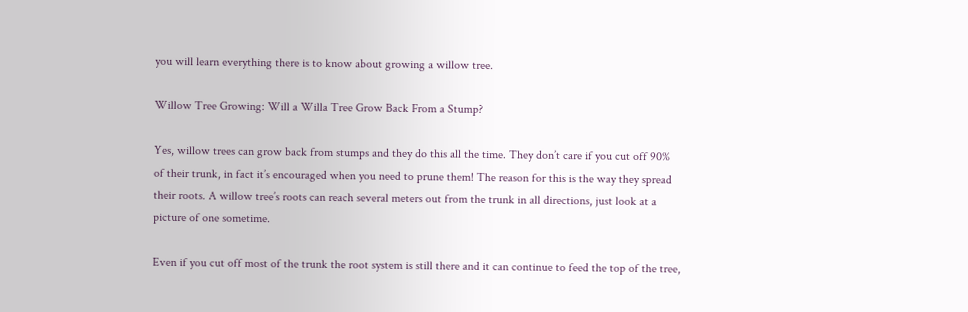you will learn everything there is to know about growing a willow tree.

Willow Tree Growing: Will a Willa Tree Grow Back From a Stump?

Yes, willow trees can grow back from stumps and they do this all the time. They don’t care if you cut off 90% of their trunk, in fact it’s encouraged when you need to prune them! The reason for this is the way they spread their roots. A willow tree’s roots can reach several meters out from the trunk in all directions, just look at a picture of one sometime.

Even if you cut off most of the trunk the root system is still there and it can continue to feed the top of the tree,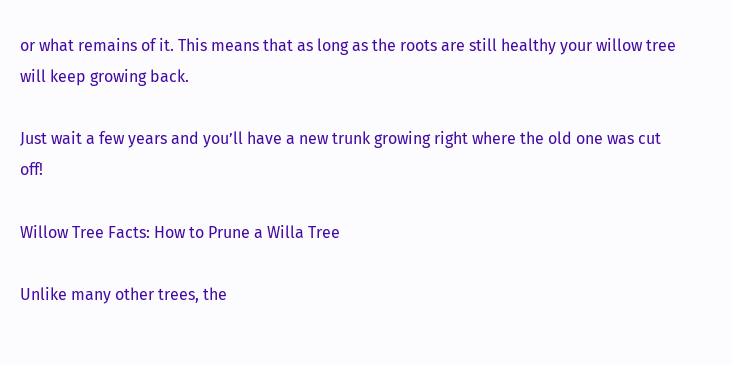or what remains of it. This means that as long as the roots are still healthy your willow tree will keep growing back.

Just wait a few years and you’ll have a new trunk growing right where the old one was cut off!

Willow Tree Facts: How to Prune a Willa Tree

Unlike many other trees, the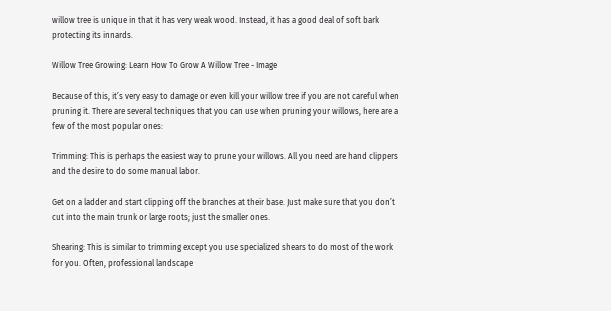willow tree is unique in that it has very weak wood. Instead, it has a good deal of soft bark protecting its innards.

Willow Tree Growing: Learn How To Grow A Willow Tree - Image

Because of this, it’s very easy to damage or even kill your willow tree if you are not careful when pruning it. There are several techniques that you can use when pruning your willows, here are a few of the most popular ones:

Trimming: This is perhaps the easiest way to prune your willows. All you need are hand clippers and the desire to do some manual labor.

Get on a ladder and start clipping off the branches at their base. Just make sure that you don’t cut into the main trunk or large roots; just the smaller ones.

Shearing: This is similar to trimming except you use specialized shears to do most of the work for you. Often, professional landscape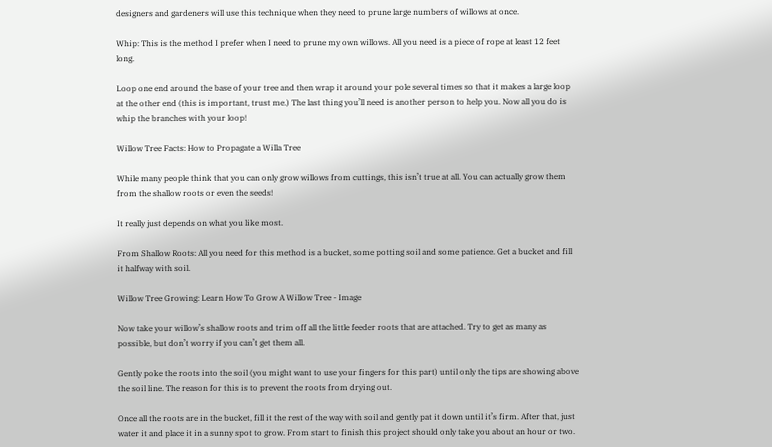designers and gardeners will use this technique when they need to prune large numbers of willows at once.

Whip: This is the method I prefer when I need to prune my own willows. All you need is a piece of rope at least 12 feet long.

Loop one end around the base of your tree and then wrap it around your pole several times so that it makes a large loop at the other end (this is important, trust me.) The last thing you’ll need is another person to help you. Now all you do is whip the branches with your loop!

Willow Tree Facts: How to Propagate a Willa Tree

While many people think that you can only grow willows from cuttings, this isn’t true at all. You can actually grow them from the shallow roots or even the seeds!

It really just depends on what you like most.

From Shallow Roots: All you need for this method is a bucket, some potting soil and some patience. Get a bucket and fill it halfway with soil.

Willow Tree Growing: Learn How To Grow A Willow Tree - Image

Now take your willow’s shallow roots and trim off all the little feeder roots that are attached. Try to get as many as possible, but don’t worry if you can’t get them all.

Gently poke the roots into the soil (you might want to use your fingers for this part) until only the tips are showing above the soil line. The reason for this is to prevent the roots from drying out.

Once all the roots are in the bucket, fill it the rest of the way with soil and gently pat it down until it’s firm. After that, just water it and place it in a sunny spot to grow. From start to finish this project should only take you about an hour or two.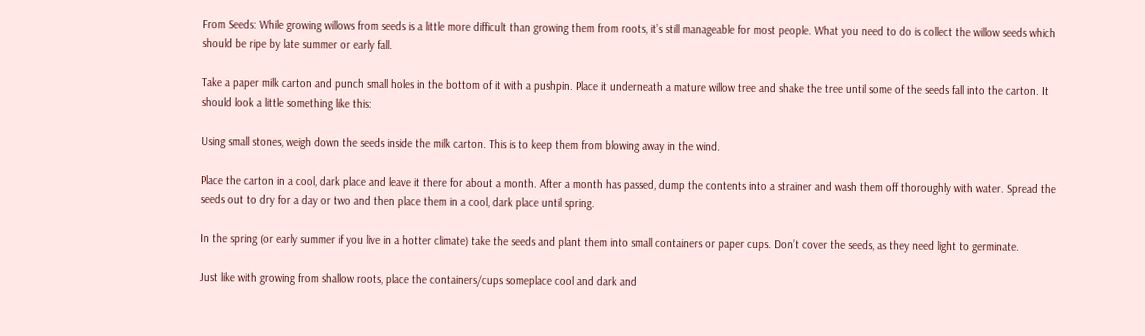From Seeds: While growing willows from seeds is a little more difficult than growing them from roots, it’s still manageable for most people. What you need to do is collect the willow seeds which should be ripe by late summer or early fall.

Take a paper milk carton and punch small holes in the bottom of it with a pushpin. Place it underneath a mature willow tree and shake the tree until some of the seeds fall into the carton. It should look a little something like this:

Using small stones, weigh down the seeds inside the milk carton. This is to keep them from blowing away in the wind.

Place the carton in a cool, dark place and leave it there for about a month. After a month has passed, dump the contents into a strainer and wash them off thoroughly with water. Spread the seeds out to dry for a day or two and then place them in a cool, dark place until spring.

In the spring (or early summer if you live in a hotter climate) take the seeds and plant them into small containers or paper cups. Don’t cover the seeds, as they need light to germinate.

Just like with growing from shallow roots, place the containers/cups someplace cool and dark and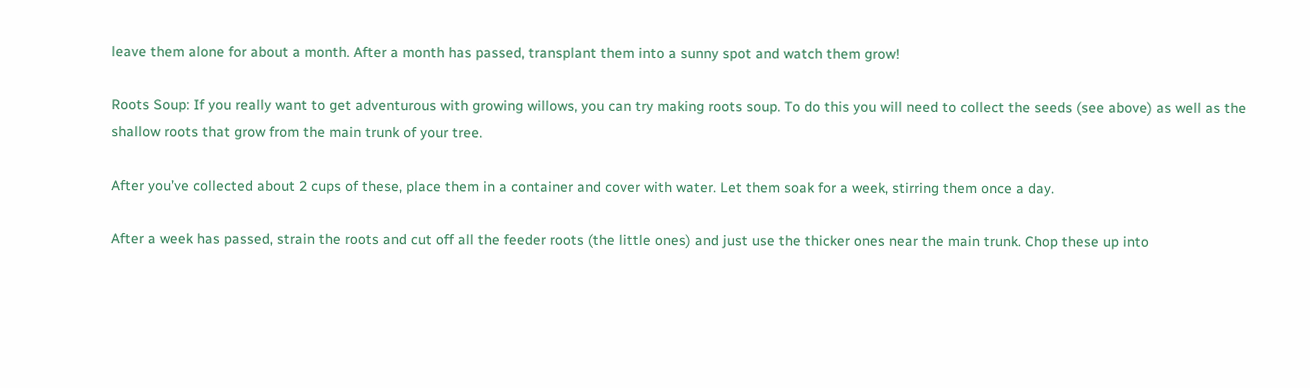leave them alone for about a month. After a month has passed, transplant them into a sunny spot and watch them grow!

Roots Soup: If you really want to get adventurous with growing willows, you can try making roots soup. To do this you will need to collect the seeds (see above) as well as the shallow roots that grow from the main trunk of your tree.

After you’ve collected about 2 cups of these, place them in a container and cover with water. Let them soak for a week, stirring them once a day.

After a week has passed, strain the roots and cut off all the feeder roots (the little ones) and just use the thicker ones near the main trunk. Chop these up into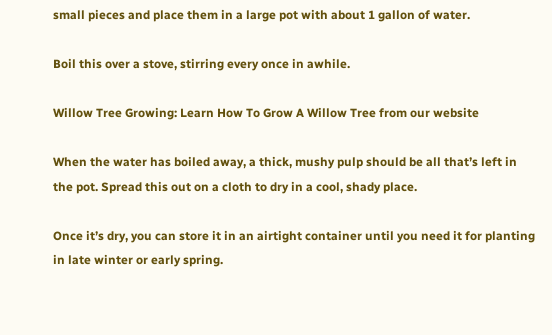small pieces and place them in a large pot with about 1 gallon of water.

Boil this over a stove, stirring every once in awhile.

Willow Tree Growing: Learn How To Grow A Willow Tree from our website

When the water has boiled away, a thick, mushy pulp should be all that’s left in the pot. Spread this out on a cloth to dry in a cool, shady place.

Once it’s dry, you can store it in an airtight container until you need it for planting in late winter or early spring.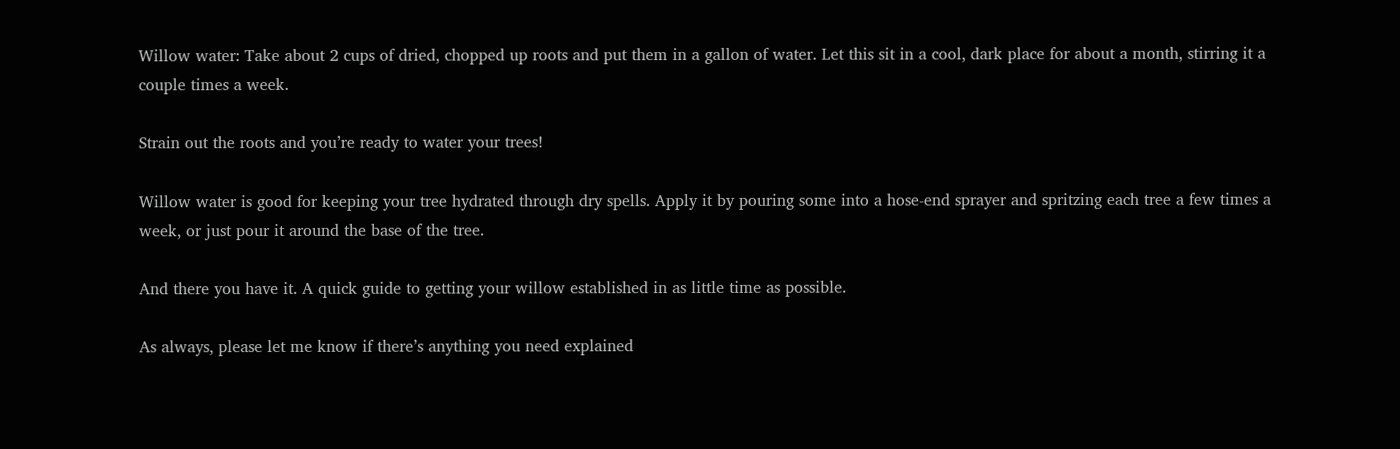Willow water: Take about 2 cups of dried, chopped up roots and put them in a gallon of water. Let this sit in a cool, dark place for about a month, stirring it a couple times a week.

Strain out the roots and you’re ready to water your trees!

Willow water is good for keeping your tree hydrated through dry spells. Apply it by pouring some into a hose-end sprayer and spritzing each tree a few times a week, or just pour it around the base of the tree.

And there you have it. A quick guide to getting your willow established in as little time as possible.

As always, please let me know if there’s anything you need explained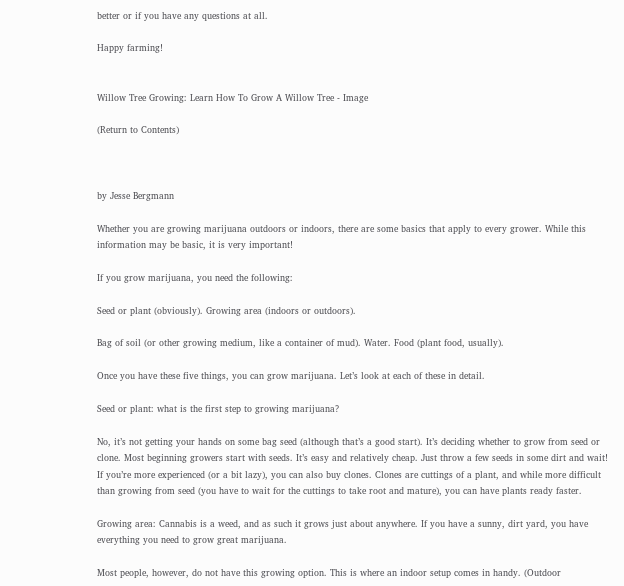better or if you have any questions at all.

Happy farming!


Willow Tree Growing: Learn How To Grow A Willow Tree - Image

(Return to Contents)



by Jesse Bergmann

Whether you are growing marijuana outdoors or indoors, there are some basics that apply to every grower. While this information may be basic, it is very important!

If you grow marijuana, you need the following:

Seed or plant (obviously). Growing area (indoors or outdoors).

Bag of soil (or other growing medium, like a container of mud). Water. Food (plant food, usually).

Once you have these five things, you can grow marijuana. Let’s look at each of these in detail.

Seed or plant: what is the first step to growing marijuana?

No, it’s not getting your hands on some bag seed (although that’s a good start). It’s deciding whether to grow from seed or clone. Most beginning growers start with seeds. It’s easy and relatively cheap. Just throw a few seeds in some dirt and wait! If you’re more experienced (or a bit lazy), you can also buy clones. Clones are cuttings of a plant, and while more difficult than growing from seed (you have to wait for the cuttings to take root and mature), you can have plants ready faster.

Growing area: Cannabis is a weed, and as such it grows just about anywhere. If you have a sunny, dirt yard, you have everything you need to grow great marijuana.

Most people, however, do not have this growing option. This is where an indoor setup comes in handy. (Outdoor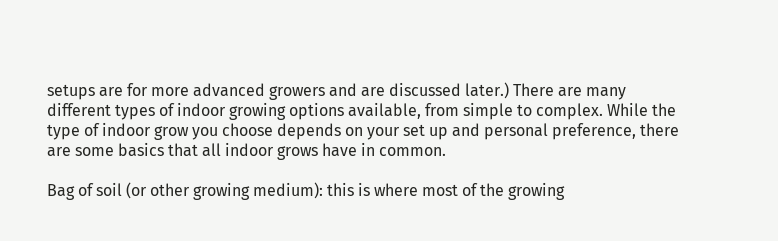setups are for more advanced growers and are discussed later.) There are many different types of indoor growing options available, from simple to complex. While the type of indoor grow you choose depends on your set up and personal preference, there are some basics that all indoor grows have in common.

Bag of soil (or other growing medium): this is where most of the growing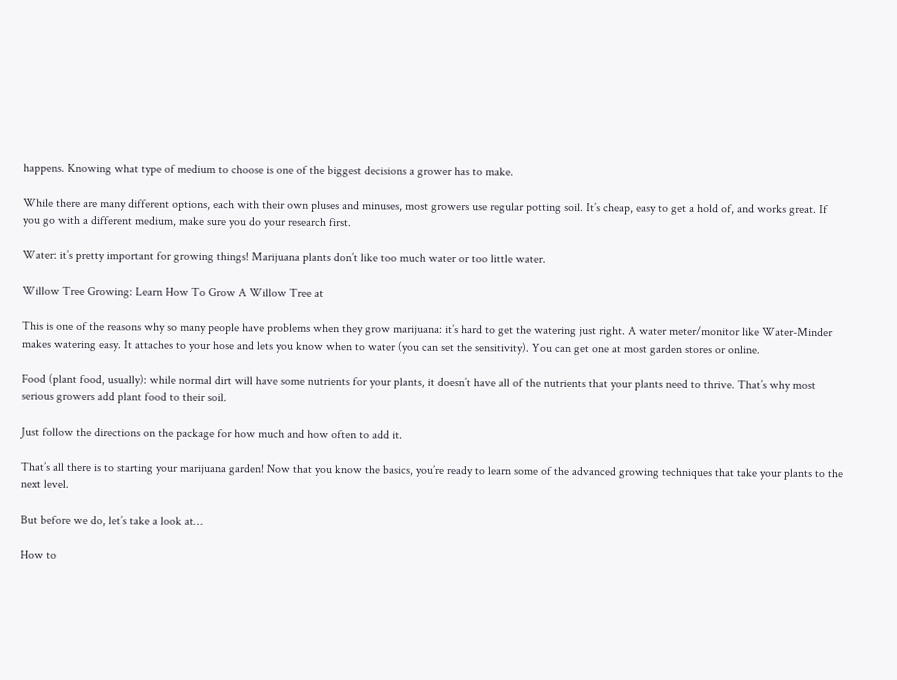happens. Knowing what type of medium to choose is one of the biggest decisions a grower has to make.

While there are many different options, each with their own pluses and minuses, most growers use regular potting soil. It’s cheap, easy to get a hold of, and works great. If you go with a different medium, make sure you do your research first.

Water: it’s pretty important for growing things! Marijuana plants don’t like too much water or too little water.

Willow Tree Growing: Learn How To Grow A Willow Tree at

This is one of the reasons why so many people have problems when they grow marijuana: it’s hard to get the watering just right. A water meter/monitor like Water-Minder makes watering easy. It attaches to your hose and lets you know when to water (you can set the sensitivity). You can get one at most garden stores or online.

Food (plant food, usually): while normal dirt will have some nutrients for your plants, it doesn’t have all of the nutrients that your plants need to thrive. That’s why most serious growers add plant food to their soil.

Just follow the directions on the package for how much and how often to add it.

That’s all there is to starting your marijuana garden! Now that you know the basics, you’re ready to learn some of the advanced growing techniques that take your plants to the next level.

But before we do, let’s take a look at…

How to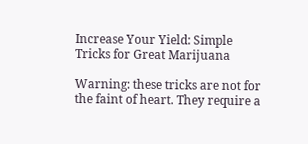Increase Your Yield: Simple Tricks for Great Marijuana

Warning: these tricks are not for the faint of heart. They require a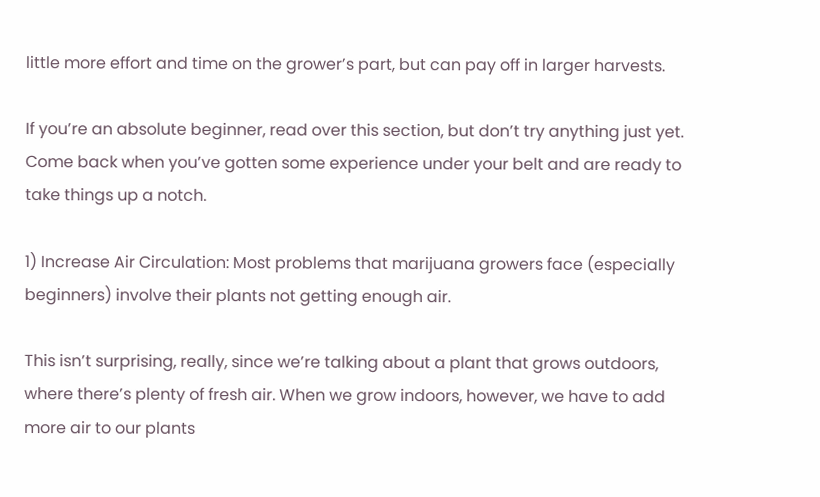little more effort and time on the grower’s part, but can pay off in larger harvests.

If you’re an absolute beginner, read over this section, but don’t try anything just yet. Come back when you’ve gotten some experience under your belt and are ready to take things up a notch.

1) Increase Air Circulation: Most problems that marijuana growers face (especially beginners) involve their plants not getting enough air.

This isn’t surprising, really, since we’re talking about a plant that grows outdoors, where there’s plenty of fresh air. When we grow indoors, however, we have to add more air to our plants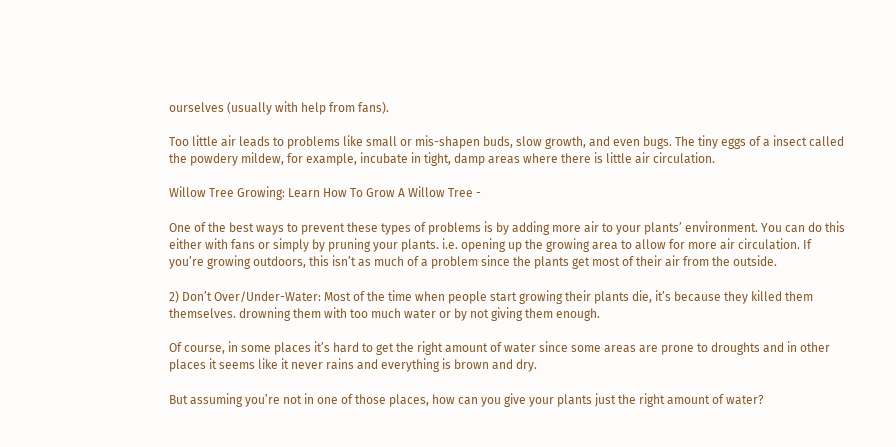ourselves (usually with help from fans).

Too little air leads to problems like small or mis-shapen buds, slow growth, and even bugs. The tiny eggs of a insect called the powdery mildew, for example, incubate in tight, damp areas where there is little air circulation.

Willow Tree Growing: Learn How To Grow A Willow Tree -

One of the best ways to prevent these types of problems is by adding more air to your plants’ environment. You can do this either with fans or simply by pruning your plants. i.e. opening up the growing area to allow for more air circulation. If you’re growing outdoors, this isn’t as much of a problem since the plants get most of their air from the outside.

2) Don’t Over/Under-Water: Most of the time when people start growing their plants die, it’s because they killed them themselves. drowning them with too much water or by not giving them enough.

Of course, in some places it’s hard to get the right amount of water since some areas are prone to droughts and in other places it seems like it never rains and everything is brown and dry.

But assuming you’re not in one of those places, how can you give your plants just the right amount of water?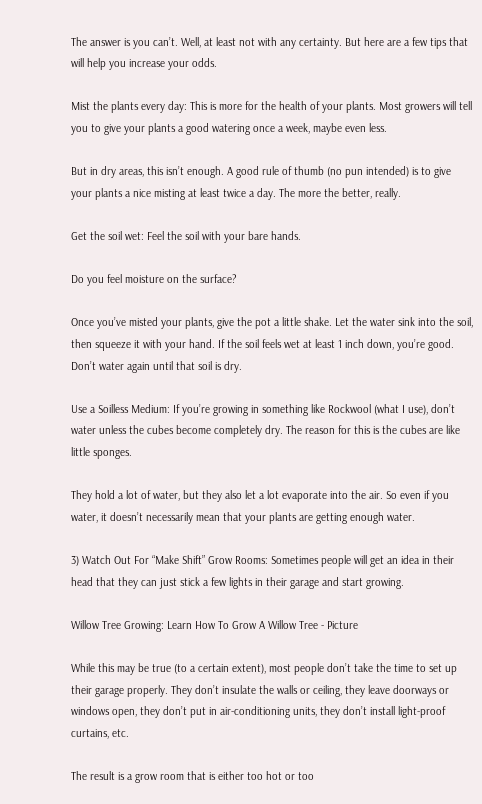The answer is you can’t. Well, at least not with any certainty. But here are a few tips that will help you increase your odds.

Mist the plants every day: This is more for the health of your plants. Most growers will tell you to give your plants a good watering once a week, maybe even less.

But in dry areas, this isn’t enough. A good rule of thumb (no pun intended) is to give your plants a nice misting at least twice a day. The more the better, really.

Get the soil wet: Feel the soil with your bare hands.

Do you feel moisture on the surface?

Once you’ve misted your plants, give the pot a little shake. Let the water sink into the soil, then squeeze it with your hand. If the soil feels wet at least 1 inch down, you’re good. Don’t water again until that soil is dry.

Use a Soilless Medium: If you’re growing in something like Rockwool (what I use), don’t water unless the cubes become completely dry. The reason for this is the cubes are like little sponges.

They hold a lot of water, but they also let a lot evaporate into the air. So even if you water, it doesn’t necessarily mean that your plants are getting enough water.

3) Watch Out For “Make Shift” Grow Rooms: Sometimes people will get an idea in their head that they can just stick a few lights in their garage and start growing.

Willow Tree Growing: Learn How To Grow A Willow Tree - Picture

While this may be true (to a certain extent), most people don’t take the time to set up their garage properly. They don’t insulate the walls or ceiling, they leave doorways or windows open, they don’t put in air-conditioning units, they don’t install light-proof curtains, etc.

The result is a grow room that is either too hot or too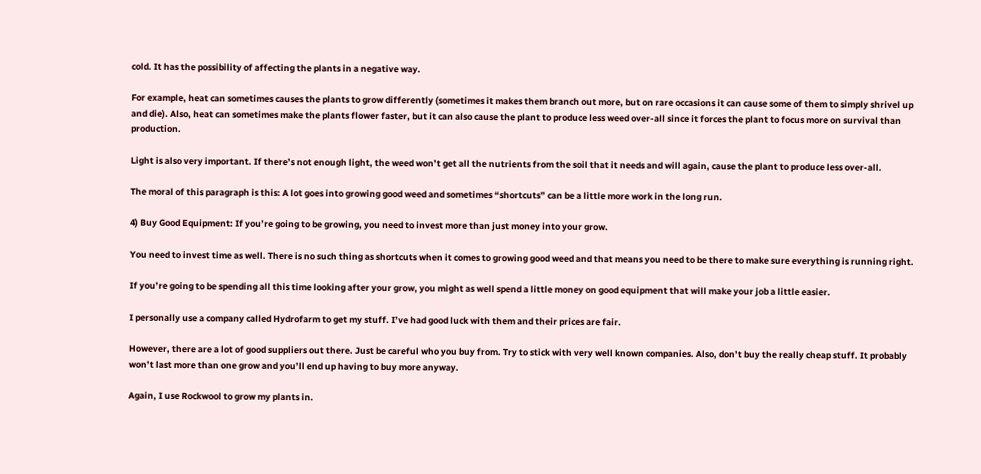cold. It has the possibility of affecting the plants in a negative way.

For example, heat can sometimes causes the plants to grow differently (sometimes it makes them branch out more, but on rare occasions it can cause some of them to simply shrivel up and die). Also, heat can sometimes make the plants flower faster, but it can also cause the plant to produce less weed over-all since it forces the plant to focus more on survival than production.

Light is also very important. If there’s not enough light, the weed won’t get all the nutrients from the soil that it needs and will again, cause the plant to produce less over-all.

The moral of this paragraph is this: A lot goes into growing good weed and sometimes “shortcuts” can be a little more work in the long run.

4) Buy Good Equipment: If you’re going to be growing, you need to invest more than just money into your grow.

You need to invest time as well. There is no such thing as shortcuts when it comes to growing good weed and that means you need to be there to make sure everything is running right.

If you’re going to be spending all this time looking after your grow, you might as well spend a little money on good equipment that will make your job a little easier.

I personally use a company called Hydrofarm to get my stuff. I’ve had good luck with them and their prices are fair.

However, there are a lot of good suppliers out there. Just be careful who you buy from. Try to stick with very well known companies. Also, don’t buy the really cheap stuff. It probably won’t last more than one grow and you’ll end up having to buy more anyway.

Again, I use Rockwool to grow my plants in.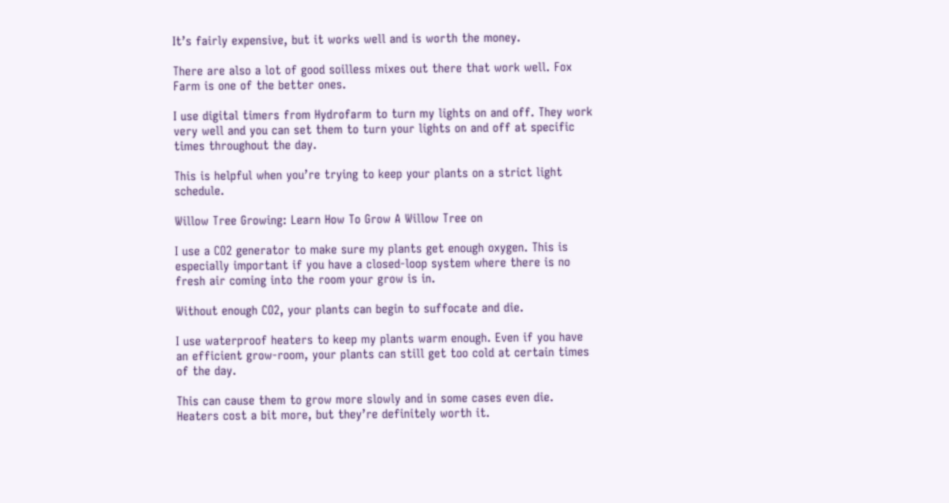It’s fairly expensive, but it works well and is worth the money.

There are also a lot of good soilless mixes out there that work well. Fox Farm is one of the better ones.

I use digital timers from Hydrofarm to turn my lights on and off. They work very well and you can set them to turn your lights on and off at specific times throughout the day.

This is helpful when you’re trying to keep your plants on a strict light schedule.

Willow Tree Growing: Learn How To Grow A Willow Tree on

I use a CO2 generator to make sure my plants get enough oxygen. This is especially important if you have a closed-loop system where there is no fresh air coming into the room your grow is in.

Without enough CO2, your plants can begin to suffocate and die.

I use waterproof heaters to keep my plants warm enough. Even if you have an efficient grow-room, your plants can still get too cold at certain times of the day.

This can cause them to grow more slowly and in some cases even die. Heaters cost a bit more, but they’re definitely worth it.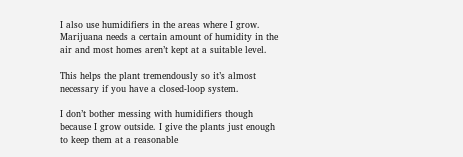I also use humidifiers in the areas where I grow. Marijuana needs a certain amount of humidity in the air and most homes aren’t kept at a suitable level.

This helps the plant tremendously so it’s almost necessary if you have a closed-loop system.

I don’t bother messing with humidifiers though because I grow outside. I give the plants just enough to keep them at a reasonable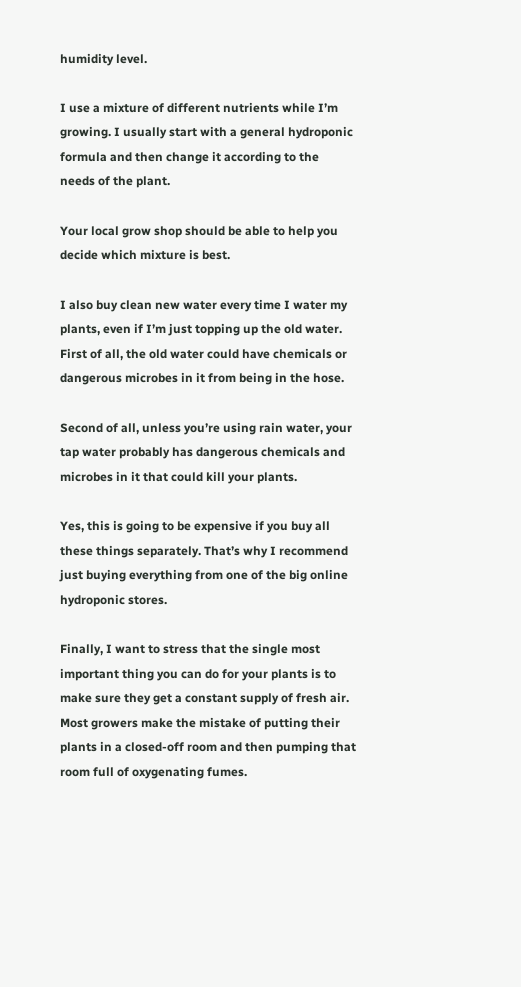humidity level.

I use a mixture of different nutrients while I’m growing. I usually start with a general hydroponic formula and then change it according to the needs of the plant.

Your local grow shop should be able to help you decide which mixture is best.

I also buy clean new water every time I water my plants, even if I’m just topping up the old water. First of all, the old water could have chemicals or dangerous microbes in it from being in the hose.

Second of all, unless you’re using rain water, your tap water probably has dangerous chemicals and microbes in it that could kill your plants.

Yes, this is going to be expensive if you buy all these things separately. That’s why I recommend just buying everything from one of the big online hydroponic stores.

Finally, I want to stress that the single most important thing you can do for your plants is to make sure they get a constant supply of fresh air. Most growers make the mistake of putting their plants in a closed-off room and then pumping that room full of oxygenating fumes.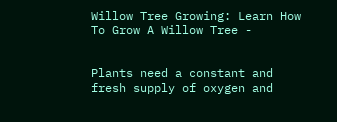Willow Tree Growing: Learn How To Grow A Willow Tree -


Plants need a constant and fresh supply of oxygen and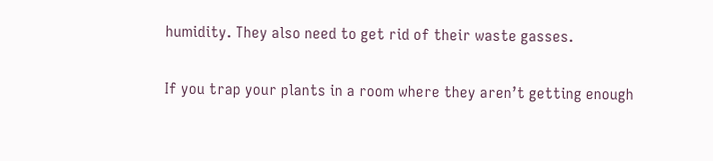humidity. They also need to get rid of their waste gasses.

If you trap your plants in a room where they aren’t getting enough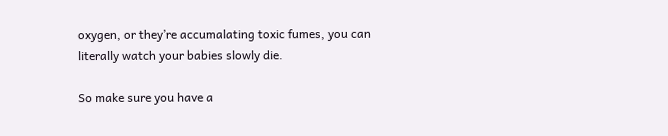oxygen, or they’re accumalating toxic fumes, you can literally watch your babies slowly die.

So make sure you have a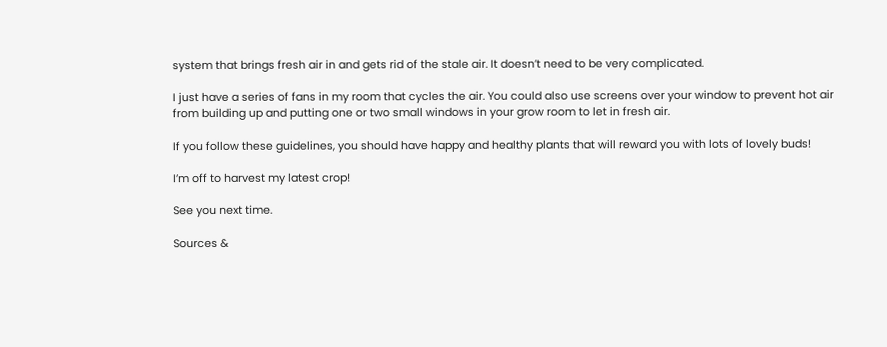system that brings fresh air in and gets rid of the stale air. It doesn’t need to be very complicated.

I just have a series of fans in my room that cycles the air. You could also use screens over your window to prevent hot air from building up and putting one or two small windows in your grow room to let in fresh air.

If you follow these guidelines, you should have happy and healthy plants that will reward you with lots of lovely buds!

I’m off to harvest my latest crop!

See you next time.

Sources &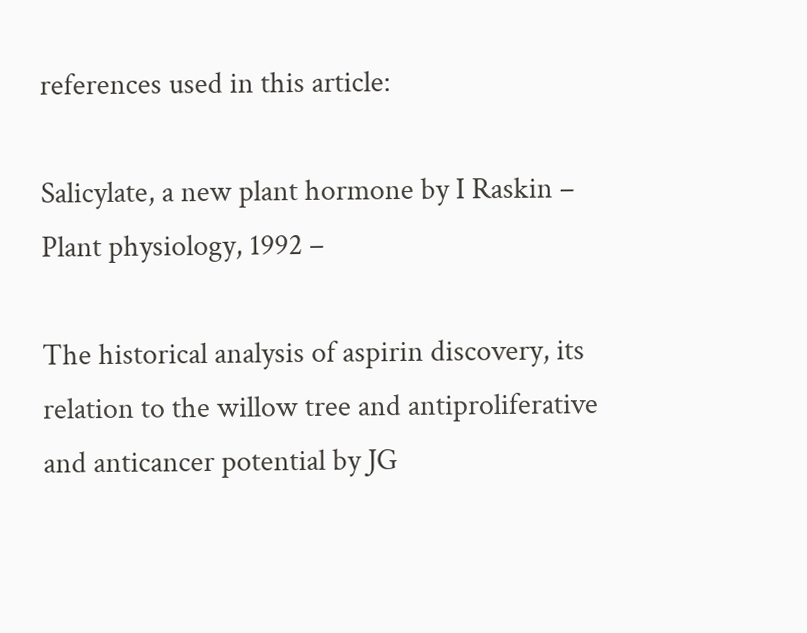references used in this article:

Salicylate, a new plant hormone by I Raskin – Plant physiology, 1992 –

The historical analysis of aspirin discovery, its relation to the willow tree and antiproliferative and anticancer potential by JG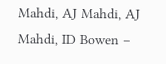Mahdi, AJ Mahdi, AJ Mahdi, ID Bowen –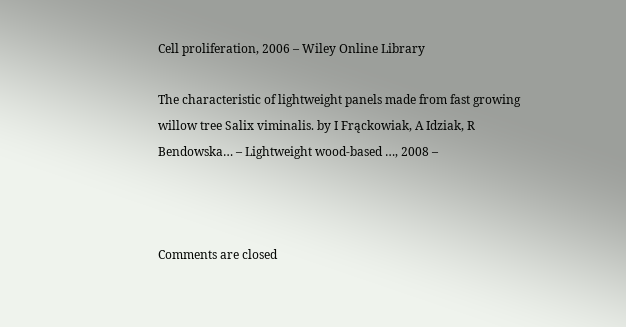Cell proliferation, 2006 – Wiley Online Library

The characteristic of lightweight panels made from fast growing willow tree Salix viminalis. by I Frąckowiak, A Idziak, R Bendowska… – Lightweight wood-based …, 2008 –



Comments are closed